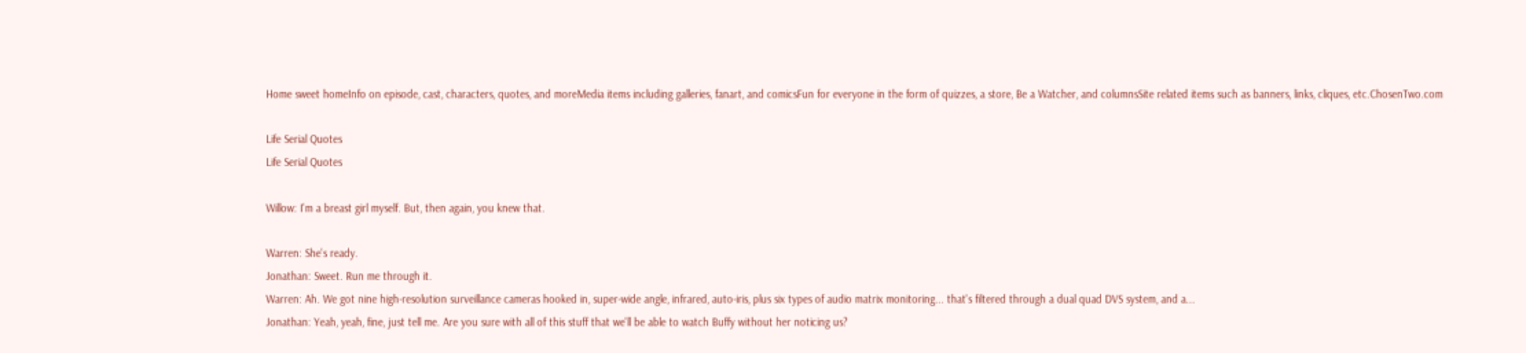Home sweet homeInfo on episode, cast, characters, quotes, and moreMedia items including galleries, fanart, and comicsFun for everyone in the form of quizzes, a store, Be a Watcher, and columnsSite related items such as banners, links, cliques, etc.ChosenTwo.com

Life Serial Quotes
Life Serial Quotes

Willow: I'm a breast girl myself. But, then again, you knew that.

Warren: She's ready.
Jonathan: Sweet. Run me through it.
Warren: Ah. We got nine high-resolution surveillance cameras hooked in, super-wide angle, infrared, auto-iris, plus six types of audio matrix monitoring... that's filtered through a dual quad DVS system, and a...
Jonathan: Yeah, yeah, fine, just tell me. Are you sure with all of this stuff that we'll be able to watch Buffy without her noticing us?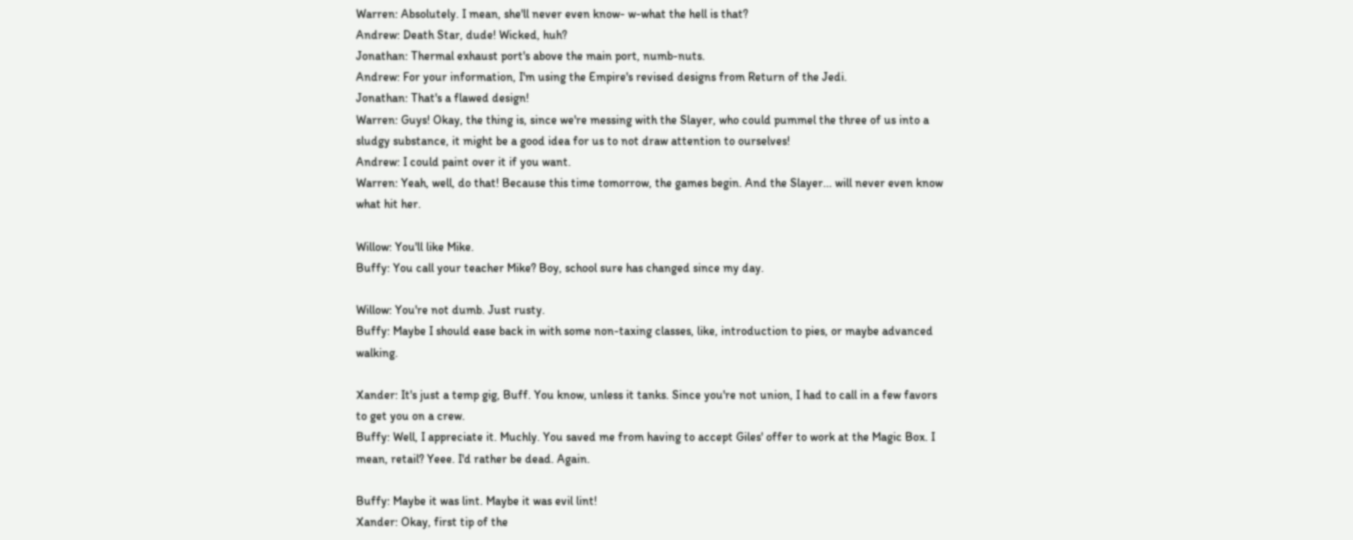Warren: Absolutely. I mean, she'll never even know- w-what the hell is that?
Andrew: Death Star, dude! Wicked, huh?
Jonathan: Thermal exhaust port's above the main port, numb-nuts.
Andrew: For your information, I'm using the Empire's revised designs from Return of the Jedi.
Jonathan: That's a flawed design!
Warren: Guys! Okay, the thing is, since we're messing with the Slayer, who could pummel the three of us into a sludgy substance, it might be a good idea for us to not draw attention to ourselves!
Andrew: I could paint over it if you want.
Warren: Yeah, well, do that! Because this time tomorrow, the games begin. And the Slayer... will never even know what hit her.

Willow: You'll like Mike.
Buffy: You call your teacher Mike? Boy, school sure has changed since my day.

Willow: You're not dumb. Just rusty.
Buffy: Maybe I should ease back in with some non-taxing classes, like, introduction to pies, or maybe advanced walking.

Xander: It's just a temp gig, Buff. You know, unless it tanks. Since you're not union, I had to call in a few favors to get you on a crew.
Buffy: Well, I appreciate it. Muchly. You saved me from having to accept Giles' offer to work at the Magic Box. I mean, retail? Yeee. I'd rather be dead. Again.

Buffy: Maybe it was lint. Maybe it was evil lint!
Xander: Okay, first tip of the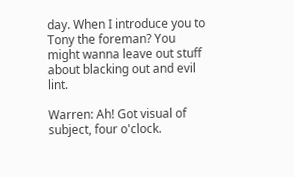day. When I introduce you to Tony the foreman? You might wanna leave out stuff about blacking out and evil lint.

Warren: Ah! Got visual of subject, four o'clock.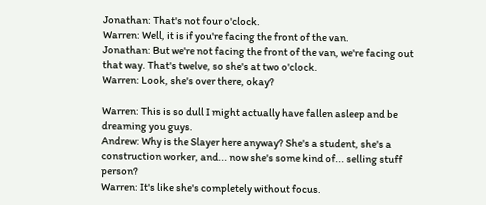Jonathan: That's not four o'clock.
Warren: Well, it is if you're facing the front of the van.
Jonathan: But we're not facing the front of the van, we're facing out that way. That's twelve, so she's at two o'clock.
Warren: Look, she's over there, okay?

Warren: This is so dull I might actually have fallen asleep and be dreaming you guys.
Andrew: Why is the Slayer here anyway? She's a student, she's a construction worker, and... now she's some kind of... selling stuff person?
Warren: It's like she's completely without focus.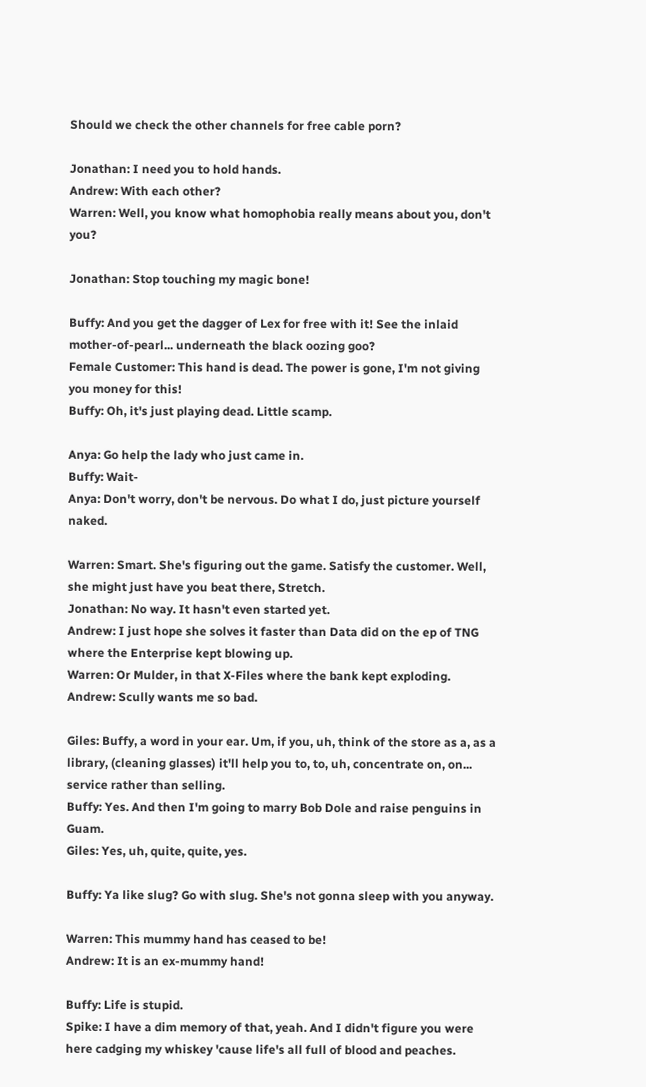Should we check the other channels for free cable porn?

Jonathan: I need you to hold hands.
Andrew: With each other?
Warren: Well, you know what homophobia really means about you, don't you?

Jonathan: Stop touching my magic bone!

Buffy: And you get the dagger of Lex for free with it! See the inlaid mother-of-pearl... underneath the black oozing goo?
Female Customer: This hand is dead. The power is gone, I'm not giving you money for this!
Buffy: Oh, it's just playing dead. Little scamp.

Anya: Go help the lady who just came in.
Buffy: Wait-
Anya: Don't worry, don't be nervous. Do what I do, just picture yourself naked.

Warren: Smart. She's figuring out the game. Satisfy the customer. Well, she might just have you beat there, Stretch.
Jonathan: No way. It hasn't even started yet.
Andrew: I just hope she solves it faster than Data did on the ep of TNG where the Enterprise kept blowing up.
Warren: Or Mulder, in that X-Files where the bank kept exploding.
Andrew: Scully wants me so bad.

Giles: Buffy, a word in your ear. Um, if you, uh, think of the store as a, as a library, (cleaning glasses) it'll help you to, to, uh, concentrate on, on... service rather than selling.
Buffy: Yes. And then I'm going to marry Bob Dole and raise penguins in Guam.
Giles: Yes, uh, quite, quite, yes.

Buffy: Ya like slug? Go with slug. She's not gonna sleep with you anyway.

Warren: This mummy hand has ceased to be!
Andrew: It is an ex-mummy hand!

Buffy: Life is stupid.
Spike: I have a dim memory of that, yeah. And I didn't figure you were here cadging my whiskey 'cause life's all full of blood and peaches.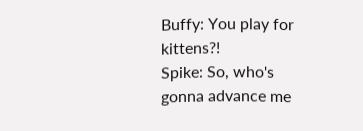Buffy: You play for kittens?!
Spike: So, who's gonna advance me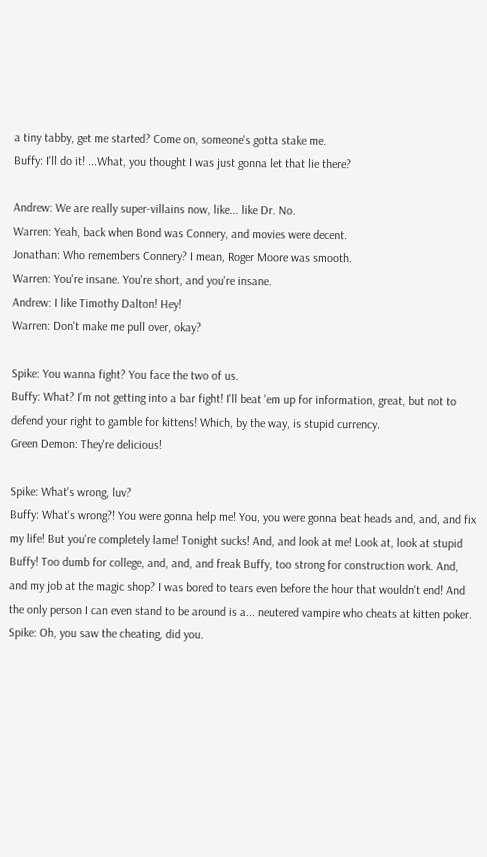a tiny tabby, get me started? Come on, someone's gotta stake me.
Buffy: I'll do it! ...What, you thought I was just gonna let that lie there?

Andrew: We are really super-villains now, like... like Dr. No.
Warren: Yeah, back when Bond was Connery, and movies were decent.
Jonathan: Who remembers Connery? I mean, Roger Moore was smooth.
Warren: You're insane. You're short, and you're insane.
Andrew: I like Timothy Dalton! Hey!
Warren: Don't make me pull over, okay?

Spike: You wanna fight? You face the two of us.
Buffy: What? I'm not getting into a bar fight! I'll beat 'em up for information, great, but not to defend your right to gamble for kittens! Which, by the way, is stupid currency.
Green Demon: They're delicious!

Spike: What's wrong, luv?
Buffy: What's wrong?! You were gonna help me! You, you were gonna beat heads and, and, and fix my life! But you're completely lame! Tonight sucks! And, and look at me! Look at, look at stupid Buffy! Too dumb for college, and, and, and freak Buffy, too strong for construction work. And, and my job at the magic shop? I was bored to tears even before the hour that wouldn't end! And the only person I can even stand to be around is a... neutered vampire who cheats at kitten poker.
Spike: Oh, you saw the cheating, did you.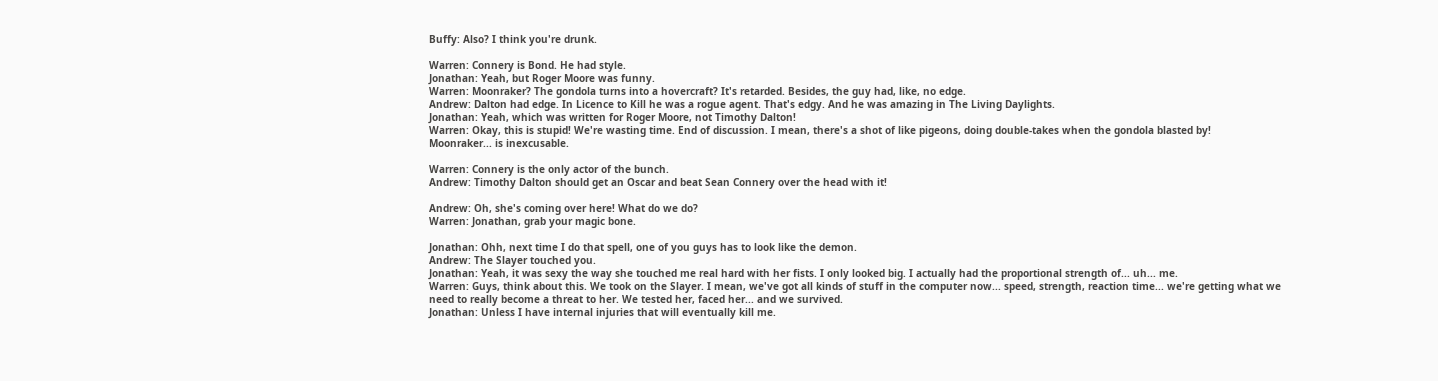Buffy: Also? I think you're drunk.

Warren: Connery is Bond. He had style.
Jonathan: Yeah, but Roger Moore was funny.
Warren: Moonraker? The gondola turns into a hovercraft? It's retarded. Besides, the guy had, like, no edge.
Andrew: Dalton had edge. In Licence to Kill he was a rogue agent. That's edgy. And he was amazing in The Living Daylights.
Jonathan: Yeah, which was written for Roger Moore, not Timothy Dalton!
Warren: Okay, this is stupid! We're wasting time. End of discussion. I mean, there's a shot of like pigeons, doing double-takes when the gondola blasted by!
Moonraker... is inexcusable.

Warren: Connery is the only actor of the bunch.
Andrew: Timothy Dalton should get an Oscar and beat Sean Connery over the head with it!

Andrew: Oh, she's coming over here! What do we do?
Warren: Jonathan, grab your magic bone.

Jonathan: Ohh, next time I do that spell, one of you guys has to look like the demon.
Andrew: The Slayer touched you.
Jonathan: Yeah, it was sexy the way she touched me real hard with her fists. I only looked big. I actually had the proportional strength of... uh... me.
Warren: Guys, think about this. We took on the Slayer. I mean, we've got all kinds of stuff in the computer now... speed, strength, reaction time... we're getting what we need to really become a threat to her. We tested her, faced her... and we survived.
Jonathan: Unless I have internal injuries that will eventually kill me.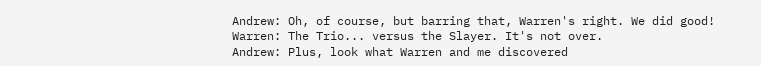Andrew: Oh, of course, but barring that, Warren's right. We did good!
Warren: The Trio... versus the Slayer. It's not over.
Andrew: Plus, look what Warren and me discovered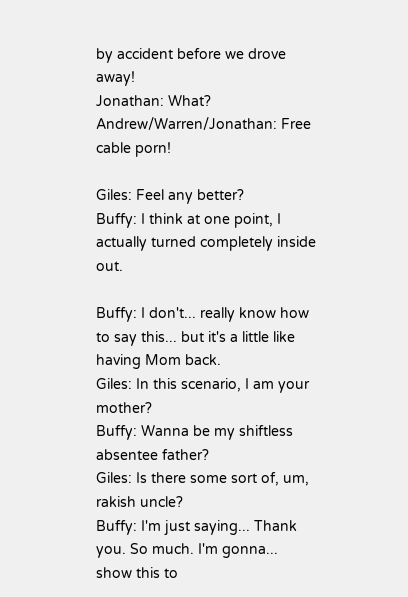by accident before we drove away!
Jonathan: What?
Andrew/Warren/Jonathan: Free cable porn!

Giles: Feel any better?
Buffy: I think at one point, I actually turned completely inside out.

Buffy: I don't... really know how to say this... but it's a little like having Mom back.
Giles: In this scenario, I am your mother?
Buffy: Wanna be my shiftless absentee father?
Giles: Is there some sort of, um, rakish uncle?
Buffy: I'm just saying... Thank you. So much. I'm gonna... show this to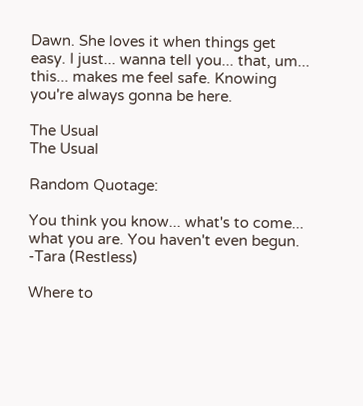Dawn. She loves it when things get easy. I just... wanna tell you... that, um... this... makes me feel safe. Knowing you're always gonna be here.

The Usual
The Usual

Random Quotage:

You think you know... what's to come... what you are. You haven't even begun.
-Tara (Restless)

Where to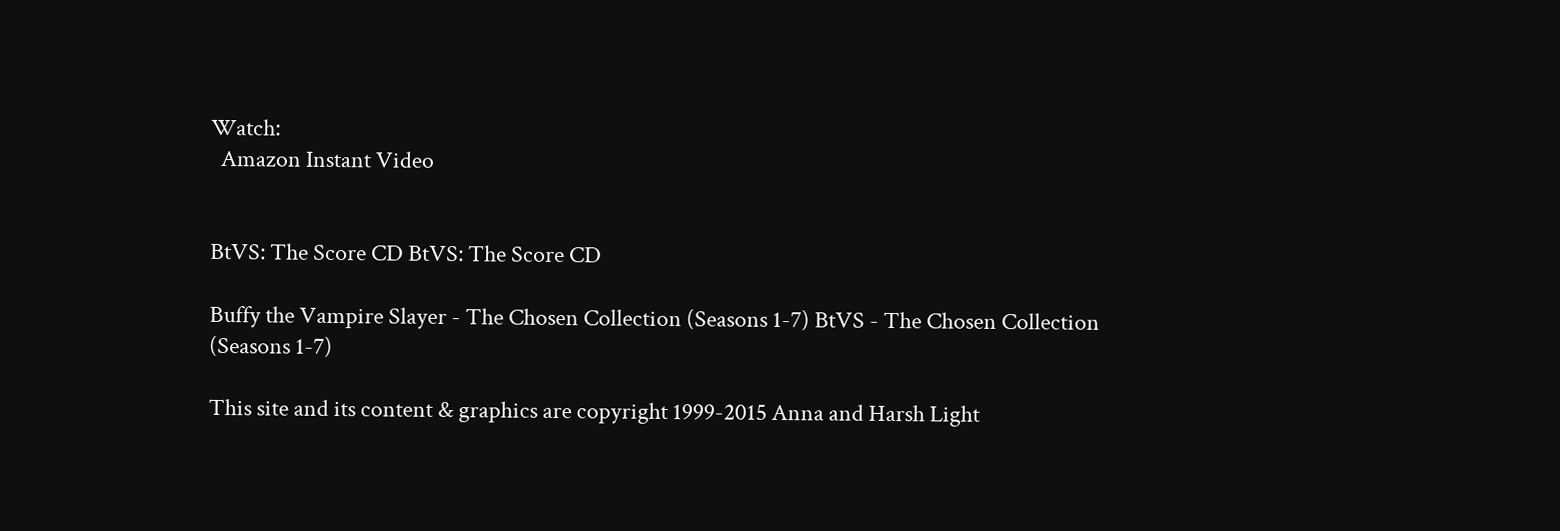Watch:
  Amazon Instant Video


BtVS: The Score CD BtVS: The Score CD

Buffy the Vampire Slayer - The Chosen Collection (Seasons 1-7) BtVS - The Chosen Collection (Seasons 1-7)

This site and its content & graphics are copyright 1999-2015 Anna and Harsh Light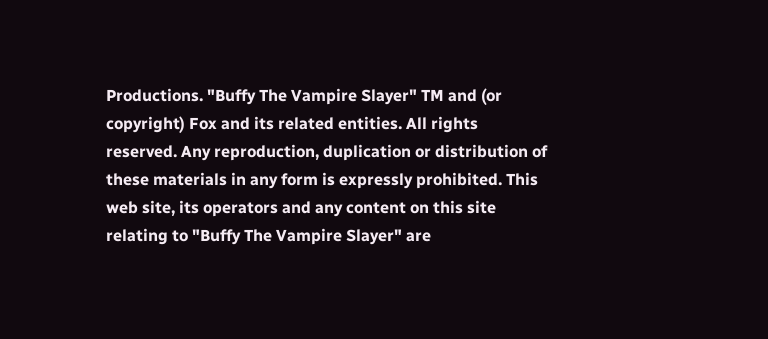Productions. "Buffy The Vampire Slayer" TM and (or copyright) Fox and its related entities. All rights reserved. Any reproduction, duplication or distribution of these materials in any form is expressly prohibited. This web site, its operators and any content on this site relating to "Buffy The Vampire Slayer" are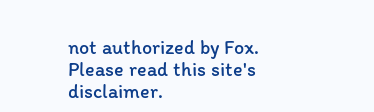not authorized by Fox. Please read this site's disclaimer.